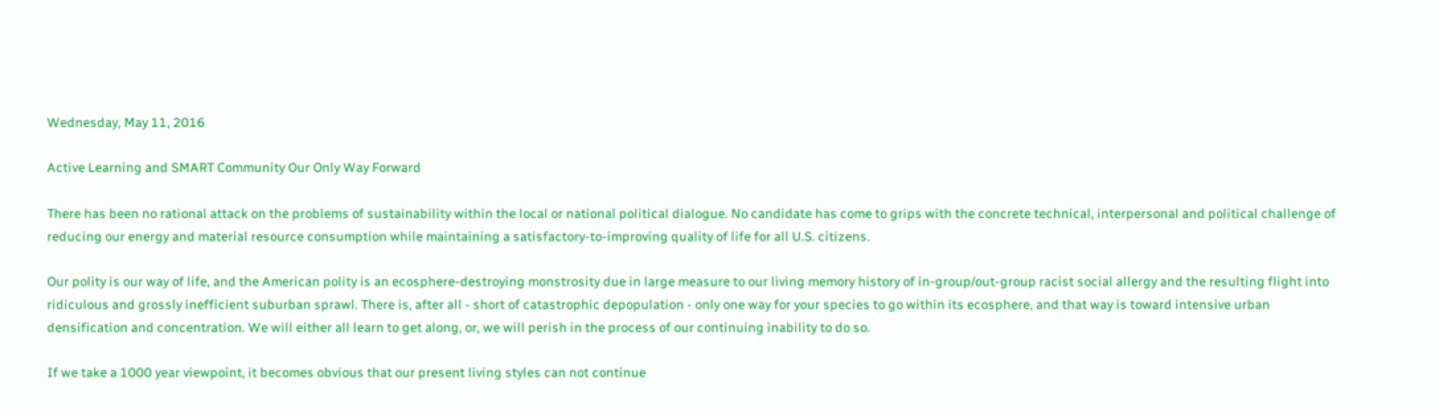Wednesday, May 11, 2016

Active Learning and SMART Community Our Only Way Forward

There has been no rational attack on the problems of sustainability within the local or national political dialogue. No candidate has come to grips with the concrete technical, interpersonal and political challenge of reducing our energy and material resource consumption while maintaining a satisfactory-to-improving quality of life for all U.S. citizens.

Our polity is our way of life, and the American polity is an ecosphere-destroying monstrosity due in large measure to our living memory history of in-group/out-group racist social allergy and the resulting flight into ridiculous and grossly inefficient suburban sprawl. There is, after all - short of catastrophic depopulation - only one way for your species to go within its ecosphere, and that way is toward intensive urban densification and concentration. We will either all learn to get along, or, we will perish in the process of our continuing inability to do so.

If we take a 1000 year viewpoint, it becomes obvious that our present living styles can not continue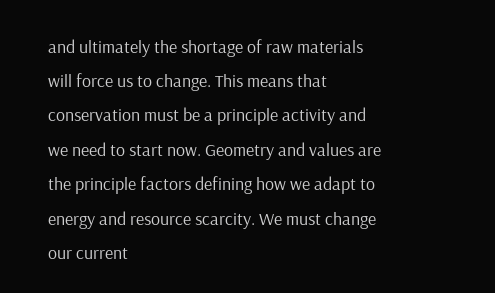and ultimately the shortage of raw materials will force us to change. This means that conservation must be a principle activity and we need to start now. Geometry and values are the principle factors defining how we adapt to energy and resource scarcity. We must change our current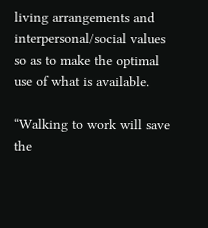living arrangements and interpersonal/social values so as to make the optimal use of what is available.

“Walking to work will save the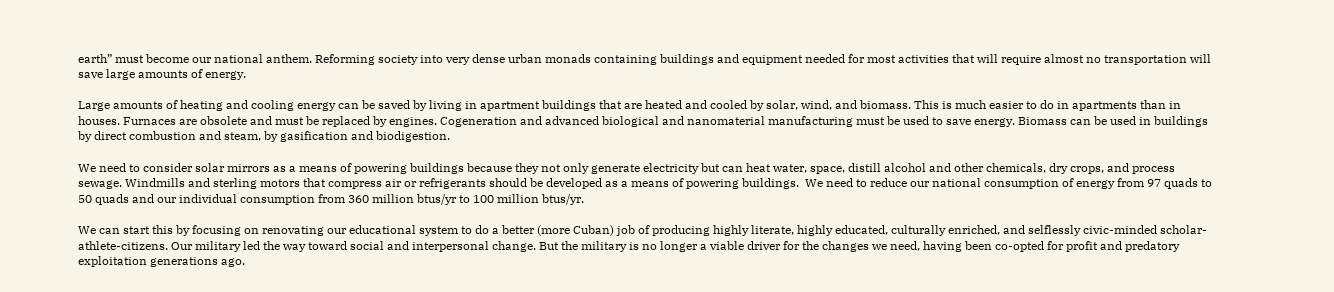earth” must become our national anthem. Reforming society into very dense urban monads containing buildings and equipment needed for most activities that will require almost no transportation will save large amounts of energy.

Large amounts of heating and cooling energy can be saved by living in apartment buildings that are heated and cooled by solar, wind, and biomass. This is much easier to do in apartments than in houses. Furnaces are obsolete and must be replaced by engines. Cogeneration and advanced biological and nanomaterial manufacturing must be used to save energy. Biomass can be used in buildings by direct combustion and steam, by gasification and biodigestion.

We need to consider solar mirrors as a means of powering buildings because they not only generate electricity but can heat water, space, distill alcohol and other chemicals, dry crops, and process sewage. Windmills and sterling motors that compress air or refrigerants should be developed as a means of powering buildings.  We need to reduce our national consumption of energy from 97 quads to 50 quads and our individual consumption from 360 million btus/yr to 100 million btus/yr.

We can start this by focusing on renovating our educational system to do a better (more Cuban) job of producing highly literate, highly educated, culturally enriched, and selflessly civic-minded scholar-athlete-citizens. Our military led the way toward social and interpersonal change. But the military is no longer a viable driver for the changes we need, having been co-opted for profit and predatory exploitation generations ago.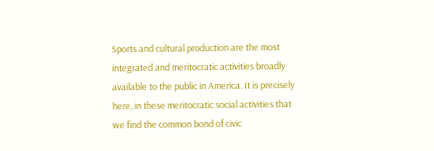Sports and cultural production are the most integrated and meritocratic activities broadly available to the public in America. It is precisely here, in these meritocratic social activities that we find the common bond of civic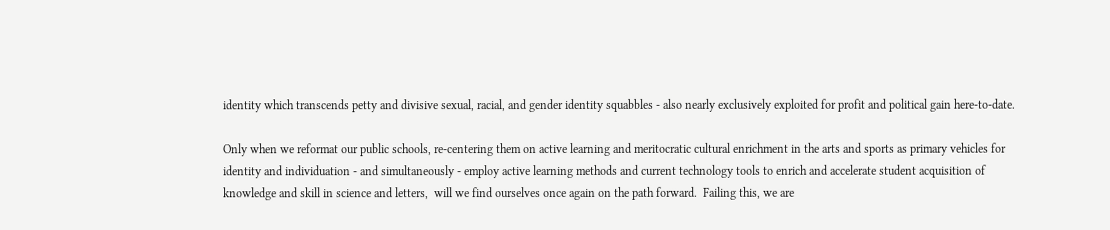identity which transcends petty and divisive sexual, racial, and gender identity squabbles - also nearly exclusively exploited for profit and political gain here-to-date.

Only when we reformat our public schools, re-centering them on active learning and meritocratic cultural enrichment in the arts and sports as primary vehicles for identity and individuation - and simultaneously - employ active learning methods and current technology tools to enrich and accelerate student acquisition of knowledge and skill in science and letters,  will we find ourselves once again on the path forward.  Failing this, we are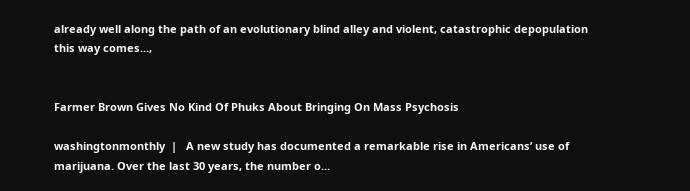already well along the path of an evolutionary blind alley and violent, catastrophic depopulation this way comes...,


Farmer Brown Gives No Kind Of Phuks About Bringing On Mass Psychosis

washingtonmonthly  |   A new study has documented a remarkable rise in Americans’ use of marijuana. Over the last 30 years, the number o...